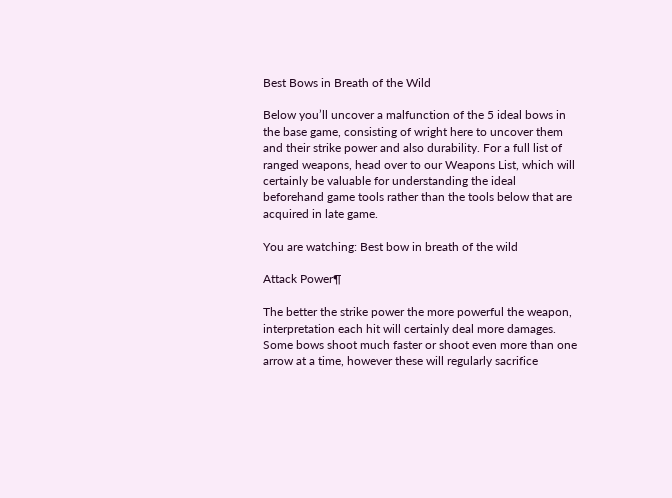Best Bows in Breath of the Wild

Below you’ll uncover a malfunction of the 5 ideal bows in the base game, consisting of wright here to uncover them and their strike power and also durability. For a full list of ranged weapons, head over to our Weapons List, which will certainly be valuable for understanding the ideal beforehand game tools rather than the tools below that are acquired in late game.

You are watching: Best bow in breath of the wild

Attack Power¶

The better the strike power the more powerful the weapon, interpretation each hit will certainly deal more damages. Some bows shoot much faster or shoot even more than one arrow at a time, however these will regularly sacrifice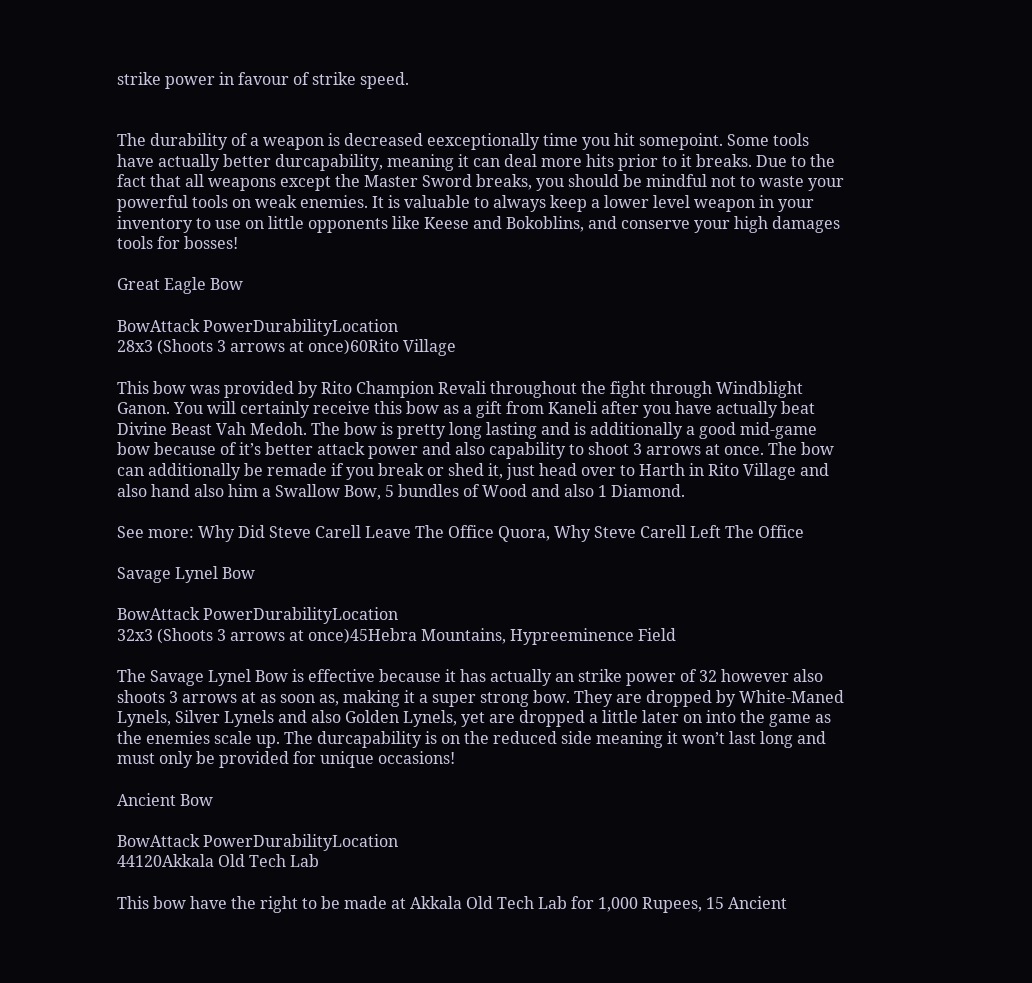strike power in favour of strike speed.


The durability of a weapon is decreased eexceptionally time you hit somepoint. Some tools have actually better durcapability, meaning it can deal more hits prior to it breaks. Due to the fact that all weapons except the Master Sword breaks, you should be mindful not to waste your powerful tools on weak enemies. It is valuable to always keep a lower level weapon in your inventory to use on little opponents like Keese and Bokoblins, and conserve your high damages tools for bosses!

Great Eagle Bow

BowAttack PowerDurabilityLocation
28x3 (Shoots 3 arrows at once)60Rito Village

This bow was provided by Rito Champion Revali throughout the fight through Windblight Ganon. You will certainly receive this bow as a gift from Kaneli after you have actually beat Divine Beast Vah Medoh. The bow is pretty long lasting and is additionally a good mid-game bow because of it’s better attack power and also capability to shoot 3 arrows at once. The bow can additionally be remade if you break or shed it, just head over to Harth in Rito Village and also hand also him a Swallow Bow, 5 bundles of Wood and also 1 Diamond.

See more: Why Did Steve Carell Leave The Office Quora, Why Steve Carell Left The Office

Savage Lynel Bow

BowAttack PowerDurabilityLocation
32x3 (Shoots 3 arrows at once)45Hebra Mountains, Hypreeminence Field

The Savage Lynel Bow is effective because it has actually an strike power of 32 however also shoots 3 arrows at as soon as, making it a super strong bow. They are dropped by White-Maned Lynels, Silver Lynels and also Golden Lynels, yet are dropped a little later on into the game as the enemies scale up. The durcapability is on the reduced side meaning it won’t last long and must only be provided for unique occasions!

Ancient Bow

BowAttack PowerDurabilityLocation
44120Akkala Old Tech Lab

This bow have the right to be made at Akkala Old Tech Lab for 1,000 Rupees, 15 Ancient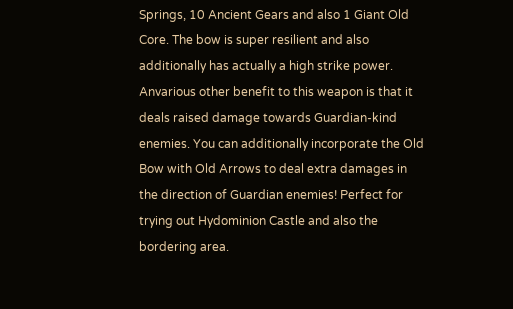Springs, 10 Ancient Gears and also 1 Giant Old Core. The bow is super resilient and also additionally has actually a high strike power. Anvarious other benefit to this weapon is that it deals raised damage towards Guardian-kind enemies. You can additionally incorporate the Old Bow with Old Arrows to deal extra damages in the direction of Guardian enemies! Perfect for trying out Hydominion Castle and also the bordering area.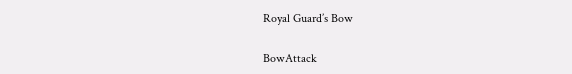Royal Guard’s Bow

BowAttack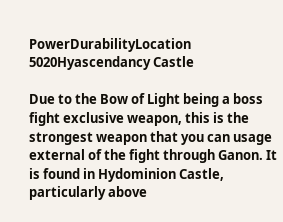PowerDurabilityLocation
5020Hyascendancy Castle

Due to the Bow of Light being a boss fight exclusive weapon, this is the strongest weapon that you can usage external of the fight through Ganon. It is found in Hydominion Castle, particularly above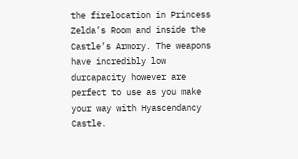the firelocation in Princess Zelda’s Room and inside the Castle’s Armory. The weapons have incredibly low durcapacity however are perfect to use as you make your way with Hyascendancy Castle.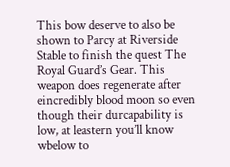This bow deserve to also be shown to Parcy at Riverside Stable to finish the quest The Royal Guard’s Gear. This weapon does regenerate after eincredibly blood moon so even though their durcapability is low, at leastern you’ll know wbelow to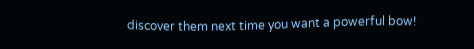discover them next time you want a powerful bow!